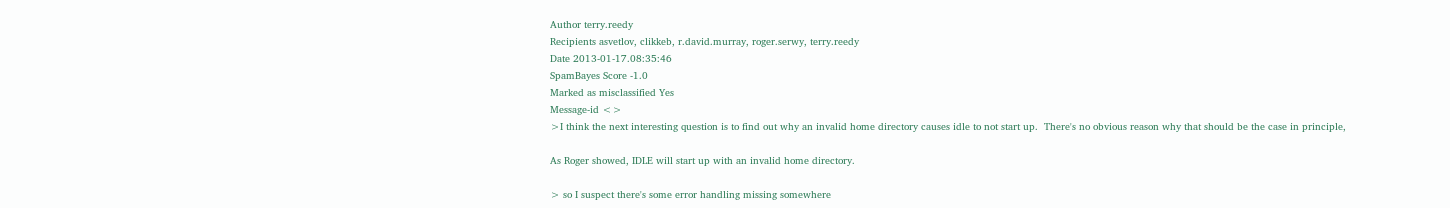Author terry.reedy
Recipients asvetlov, clikkeb, r.david.murray, roger.serwy, terry.reedy
Date 2013-01-17.08:35:46
SpamBayes Score -1.0
Marked as misclassified Yes
Message-id <>
>I think the next interesting question is to find out why an invalid home directory causes idle to not start up.  There's no obvious reason why that should be the case in principle,

As Roger showed, IDLE will start up with an invalid home directory.

> so I suspect there's some error handling missing somewhere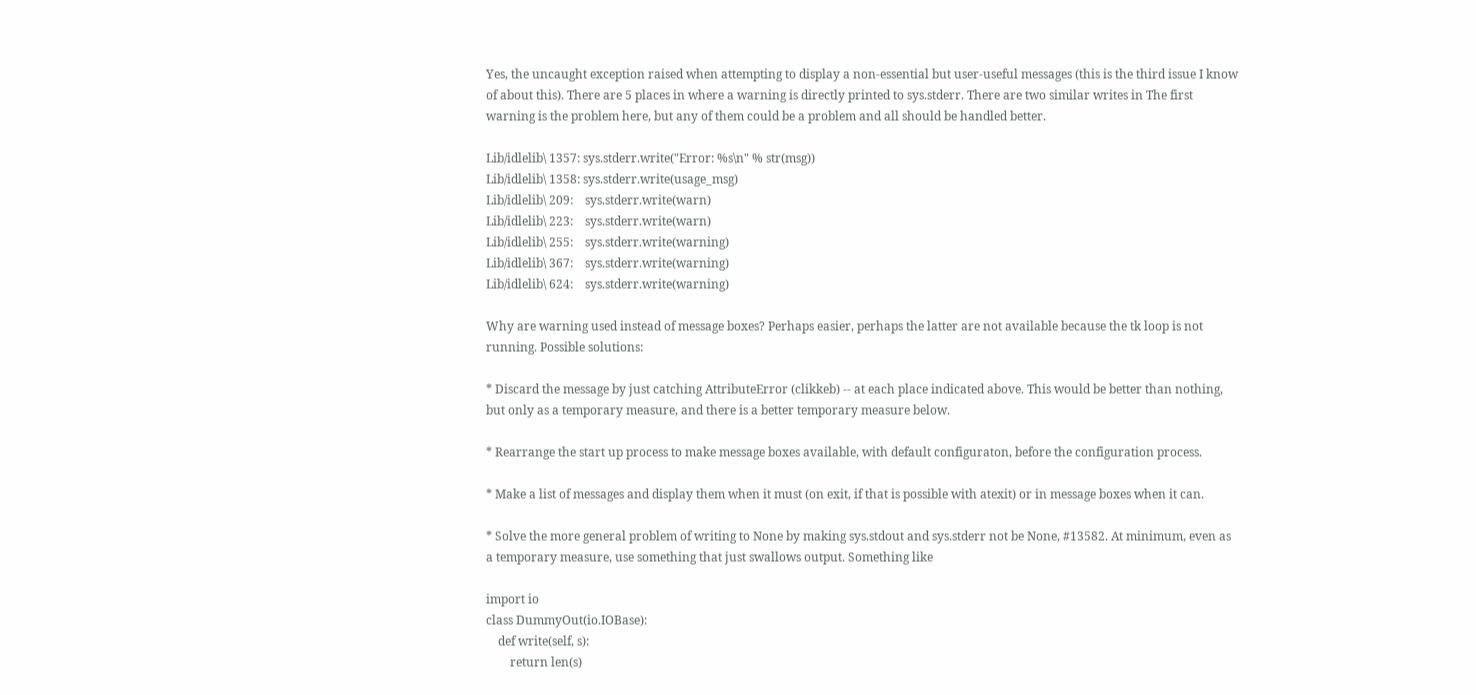Yes, the uncaught exception raised when attempting to display a non-essential but user-useful messages (this is the third issue I know of about this). There are 5 places in where a warning is directly printed to sys.stderr. There are two similar writes in The first warning is the problem here, but any of them could be a problem and all should be handled better.

Lib/idlelib\ 1357: sys.stderr.write("Error: %s\n" % str(msg))
Lib/idlelib\ 1358: sys.stderr.write(usage_msg)
Lib/idlelib\ 209:    sys.stderr.write(warn)
Lib/idlelib\ 223:    sys.stderr.write(warn)
Lib/idlelib\ 255:    sys.stderr.write(warning)
Lib/idlelib\ 367:    sys.stderr.write(warning)
Lib/idlelib\ 624:    sys.stderr.write(warning)

Why are warning used instead of message boxes? Perhaps easier, perhaps the latter are not available because the tk loop is not running. Possible solutions:

* Discard the message by just catching AttributeError (clikkeb) -- at each place indicated above. This would be better than nothing, but only as a temporary measure, and there is a better temporary measure below.

* Rearrange the start up process to make message boxes available, with default configuraton, before the configuration process.

* Make a list of messages and display them when it must (on exit, if that is possible with atexit) or in message boxes when it can.

* Solve the more general problem of writing to None by making sys.stdout and sys.stderr not be None, #13582. At minimum, even as a temporary measure, use something that just swallows output. Something like

import io
class DummyOut(io.IOBase):
    def write(self, s):
        return len(s)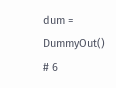dum = DummyOut()
# 6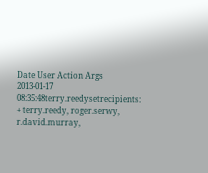Date User Action Args
2013-01-17 08:35:48terry.reedysetrecipients: + terry.reedy, roger.serwy, r.david.murray,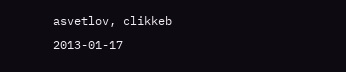asvetlov, clikkeb
2013-01-17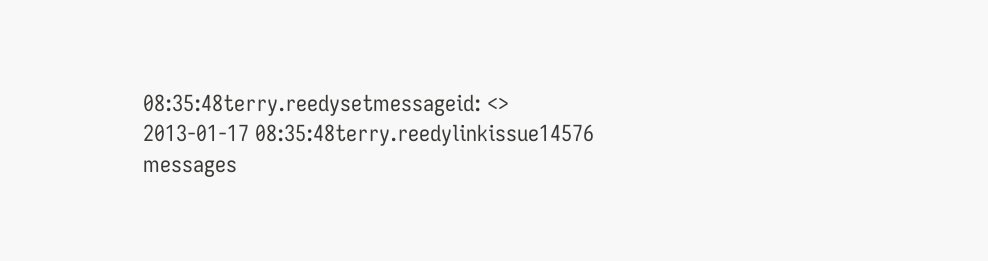08:35:48terry.reedysetmessageid: <>
2013-01-17 08:35:48terry.reedylinkissue14576 messages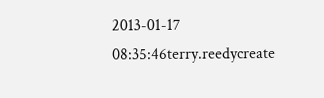2013-01-17 08:35:46terry.reedycreate